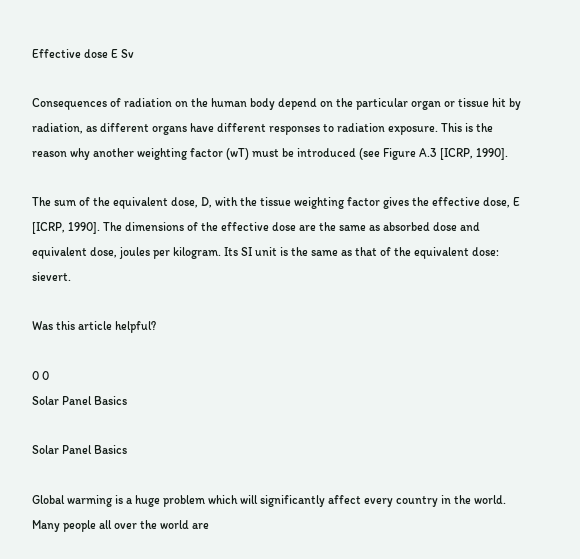Effective dose E Sv

Consequences of radiation on the human body depend on the particular organ or tissue hit by radiation, as different organs have different responses to radiation exposure. This is the reason why another weighting factor (wT) must be introduced (see Figure A.3 [ICRP, 1990].

The sum of the equivalent dose, D, with the tissue weighting factor gives the effective dose, E [ICRP, 1990]. The dimensions of the effective dose are the same as absorbed dose and equivalent dose, joules per kilogram. Its SI unit is the same as that of the equivalent dose: sievert.

Was this article helpful?

0 0
Solar Panel Basics

Solar Panel Basics

Global warming is a huge problem which will significantly affect every country in the world. Many people all over the world are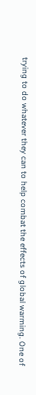trying to do whatever they can to help combat the effects of global warming. One of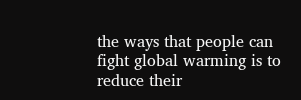the ways that people can fight global warming is to reduce their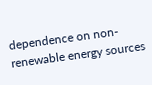dependence on non-renewable energy sources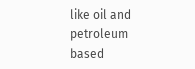like oil and petroleum based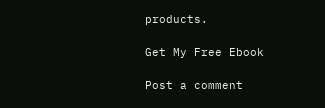products.

Get My Free Ebook

Post a comment